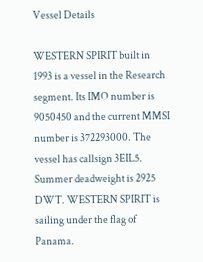Vessel Details

WESTERN SPIRIT built in 1993 is a vessel in the Research segment. Its IMO number is 9050450 and the current MMSI number is 372293000. The vessel has callsign 3EIL5. Summer deadweight is 2925 DWT. WESTERN SPIRIT is sailing under the flag of Panama.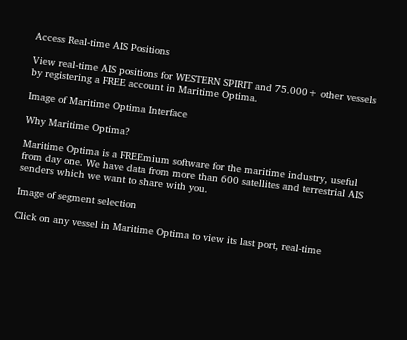Access Real-time AIS Positions

View real-time AIS positions for WESTERN SPIRIT and 75.000+ other vessels by registering a FREE account in Maritime Optima.

Image of Maritime Optima Interface

Why Maritime Optima?

Maritime Optima is a FREEmium software for the maritime industry, useful from day one. We have data from more than 600 satellites and terrestrial AIS senders which we want to share with you.

Image of segment selection

Click on any vessel in Maritime Optima to view its last port, real-time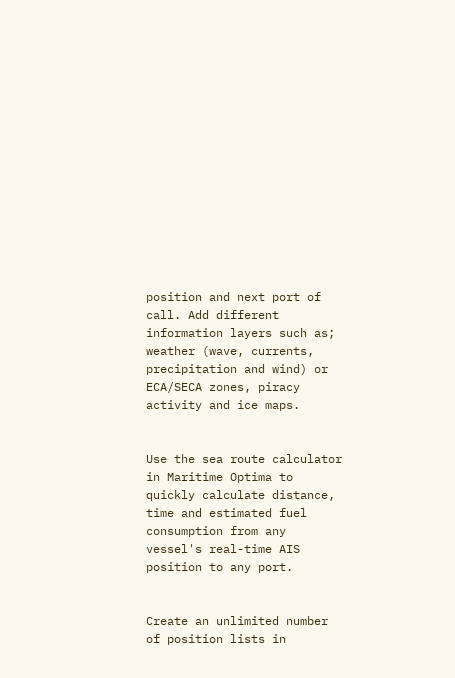position and next port of call. Add different information layers such as; weather (wave, currents, precipitation and wind) or ECA/SECA zones, piracy activity and ice maps.


Use the sea route calculator in Maritime Optima to quickly calculate distance, time and estimated fuel consumption from any vessel's real-time AIS position to any port.


Create an unlimited number of position lists in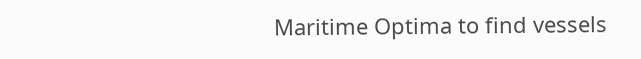Maritime Optima to find vessels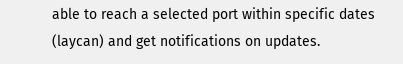able to reach a selected port within specific dates (laycan) and get notifications on updates.